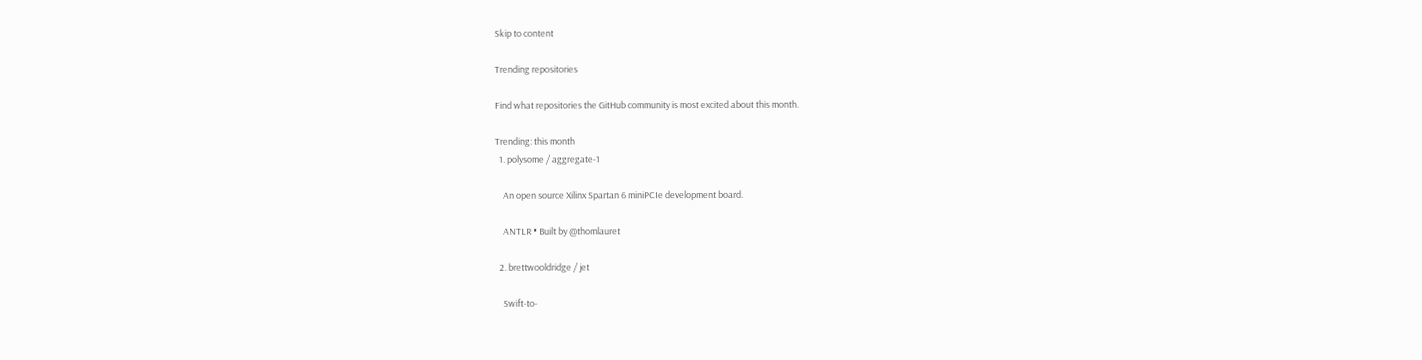Skip to content

Trending repositories

Find what repositories the GitHub community is most excited about this month.

Trending: this month
  1. polysome / aggregate-1

    An open source Xilinx Spartan 6 miniPCIe development board.

    ANTLR • Built by @thomlauret

  2. brettwooldridge / jet

    Swift-to-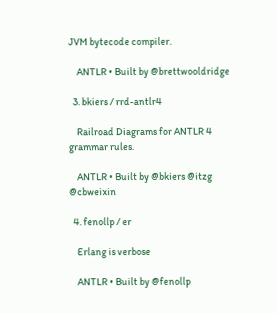JVM bytecode compiler.

    ANTLR • Built by @brettwooldridge

  3. bkiers / rrd-antlr4

    Railroad Diagrams for ANTLR 4 grammar rules.

    ANTLR • Built by @bkiers @itzg @cbweixin

  4. fenollp / er

    Erlang is verbose

    ANTLR • Built by @fenollp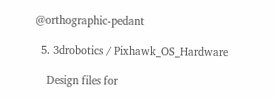@orthographic-pedant

  5. 3drobotics / Pixhawk_OS_Hardware

    Design files for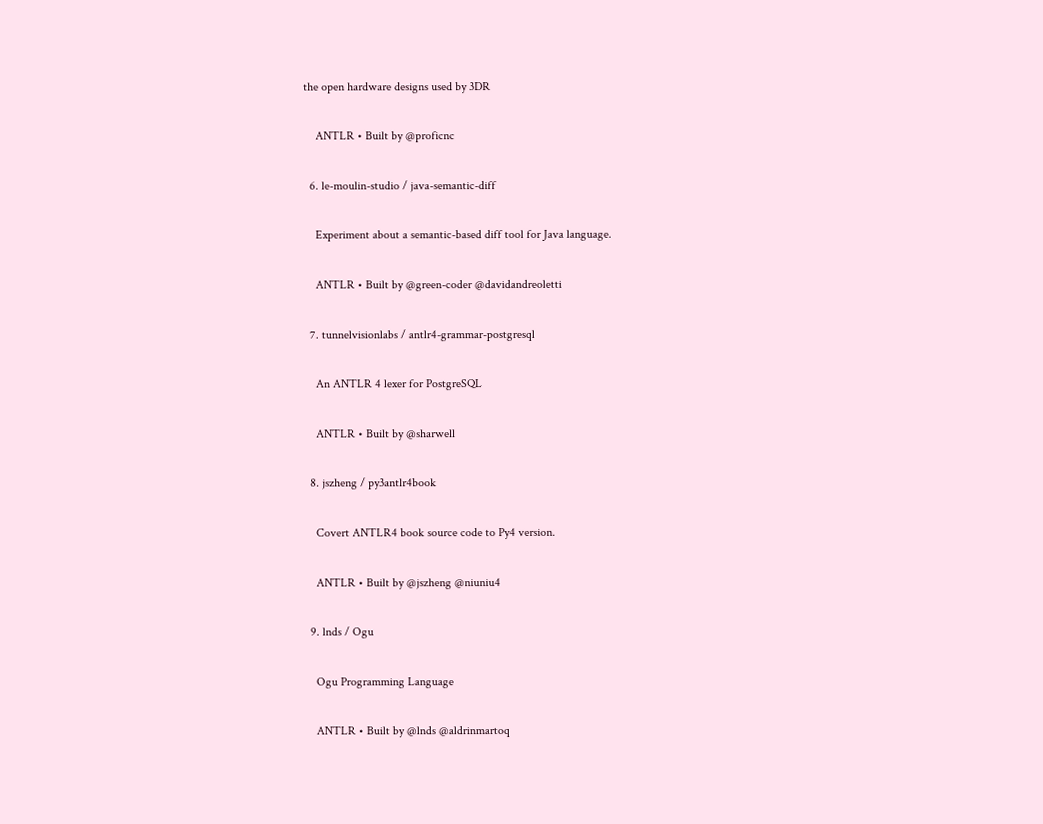the open hardware designs used by 3DR

    ANTLR • Built by @proficnc

  6. le-moulin-studio / java-semantic-diff

    Experiment about a semantic-based diff tool for Java language.

    ANTLR • Built by @green-coder @davidandreoletti

  7. tunnelvisionlabs / antlr4-grammar-postgresql

    An ANTLR 4 lexer for PostgreSQL

    ANTLR • Built by @sharwell

  8. jszheng / py3antlr4book

    Covert ANTLR4 book source code to Py4 version.

    ANTLR • Built by @jszheng @niuniu4

  9. lnds / Ogu

    Ogu Programming Language

    ANTLR • Built by @lnds @aldrinmartoq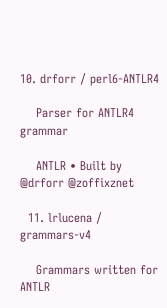10. drforr / perl6-ANTLR4

    Parser for ANTLR4 grammar

    ANTLR • Built by @drforr @zoffixznet

  11. lrlucena / grammars-v4

    Grammars written for ANTLR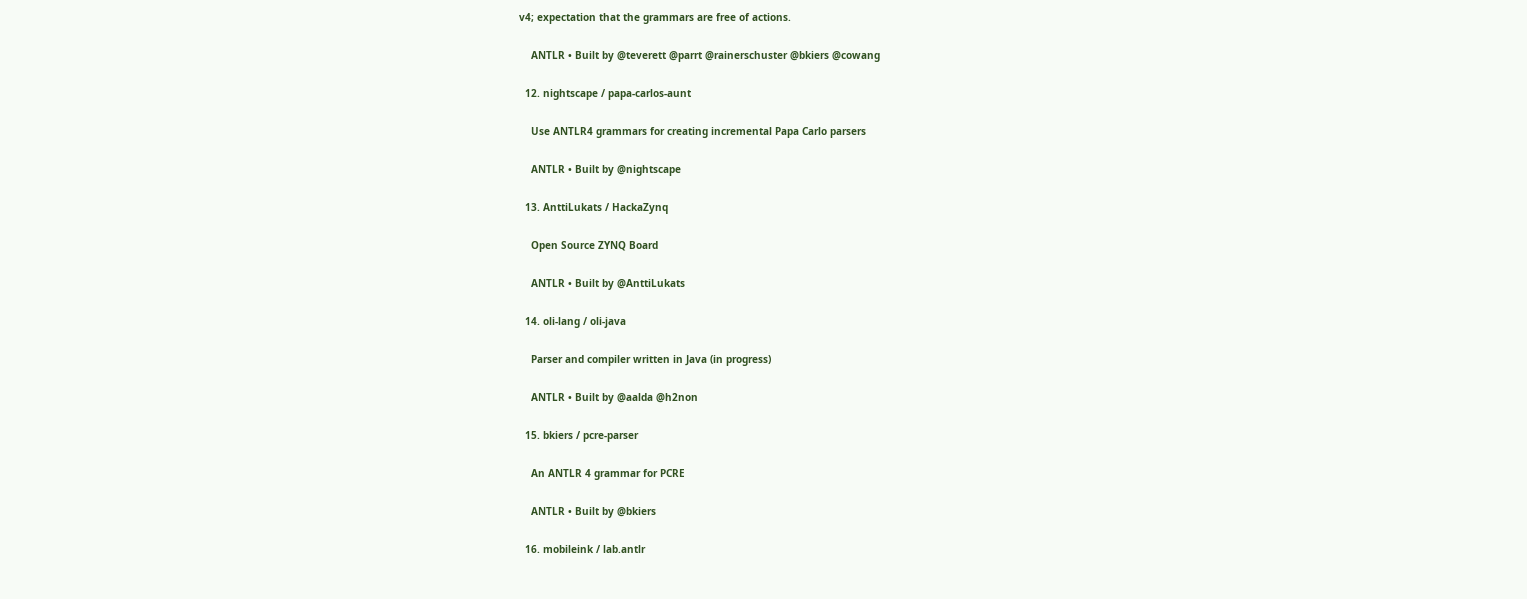v4; expectation that the grammars are free of actions.

    ANTLR • Built by @teverett @parrt @rainerschuster @bkiers @cowang

  12. nightscape / papa-carlos-aunt

    Use ANTLR4 grammars for creating incremental Papa Carlo parsers

    ANTLR • Built by @nightscape

  13. AnttiLukats / HackaZynq

    Open Source ZYNQ Board

    ANTLR • Built by @AnttiLukats

  14. oli-lang / oli-java

    Parser and compiler written in Java (in progress)

    ANTLR • Built by @aalda @h2non

  15. bkiers / pcre-parser

    An ANTLR 4 grammar for PCRE

    ANTLR • Built by @bkiers

  16. mobileink / lab.antlr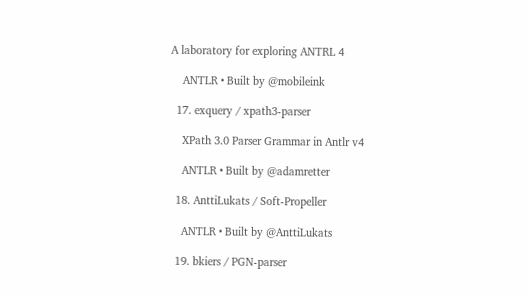A laboratory for exploring ANTRL 4

    ANTLR • Built by @mobileink

  17. exquery / xpath3-parser

    XPath 3.0 Parser Grammar in Antlr v4

    ANTLR • Built by @adamretter

  18. AnttiLukats / Soft-Propeller

    ANTLR • Built by @AnttiLukats

  19. bkiers / PGN-parser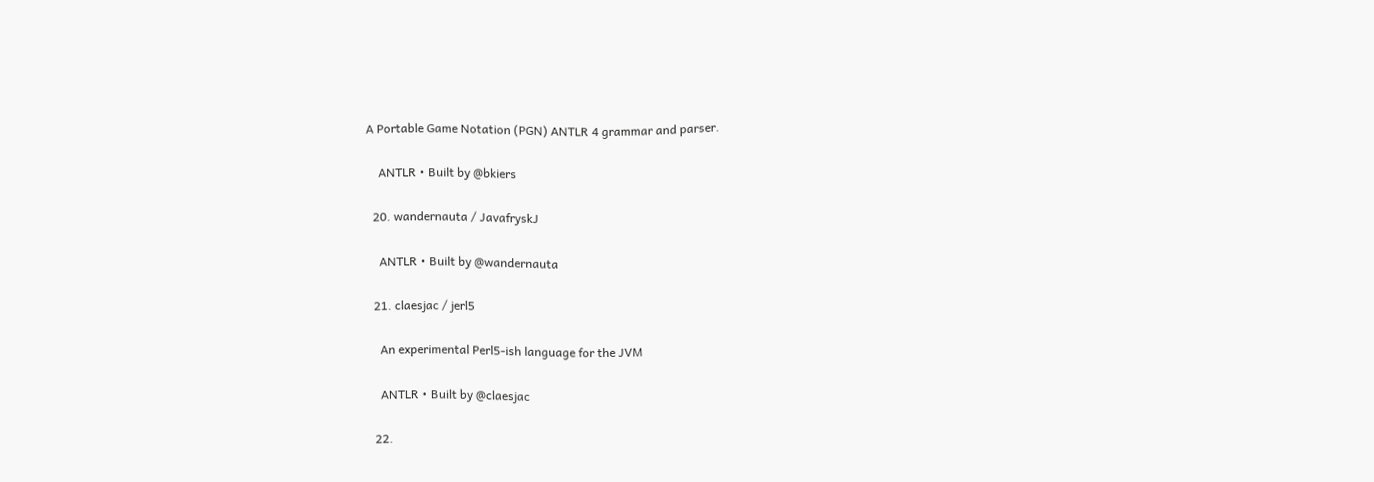A Portable Game Notation (PGN) ANTLR 4 grammar and parser.

    ANTLR • Built by @bkiers

  20. wandernauta / JavafryskJ

    ANTLR • Built by @wandernauta

  21. claesjac / jerl5

    An experimental Perl5-ish language for the JVM

    ANTLR • Built by @claesjac

  22.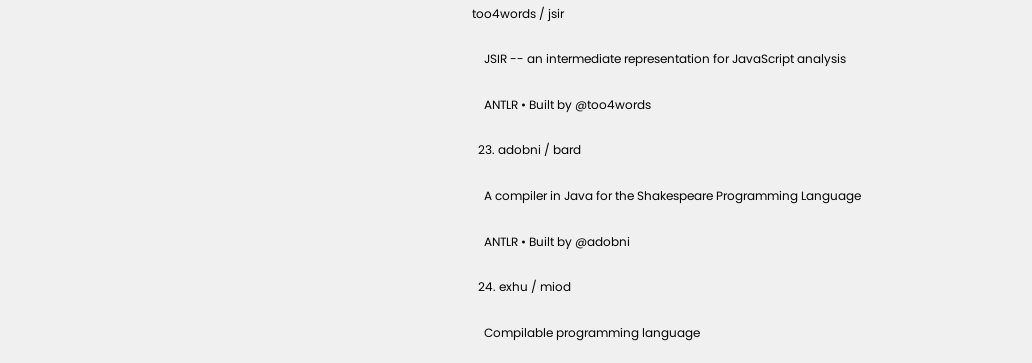too4words / jsir

    JSIR -- an intermediate representation for JavaScript analysis

    ANTLR • Built by @too4words

  23. adobni / bard

    A compiler in Java for the Shakespeare Programming Language

    ANTLR • Built by @adobni

  24. exhu / miod

    Compilable programming language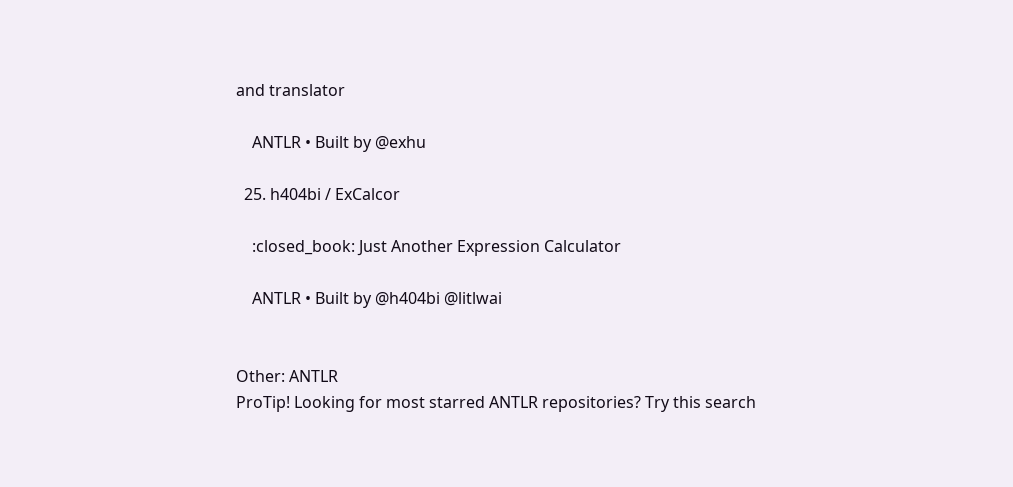and translator

    ANTLR • Built by @exhu

  25. h404bi / ExCalcor

    :closed_book: Just Another Expression Calculator

    ANTLR • Built by @h404bi @litlwai


Other: ANTLR
ProTip! Looking for most starred ANTLR repositories? Try this search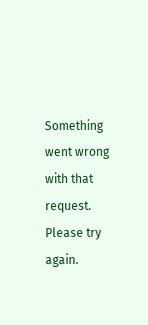Something went wrong with that request. Please try again.